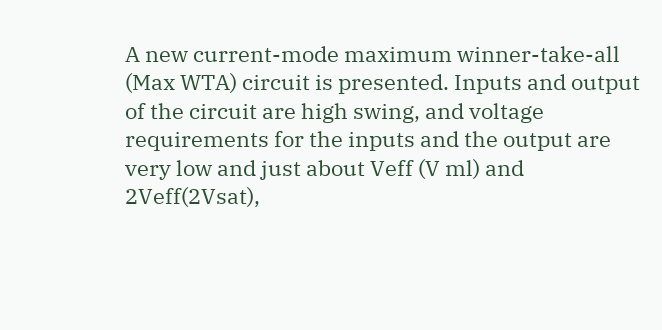A new current-mode maximum winner-take-all (Max WTA) circuit is presented. Inputs and output of the circuit are high swing, and voltage requirements for the inputs and the output are very low and just about Veff (V ml) and 2Veff(2Vsat),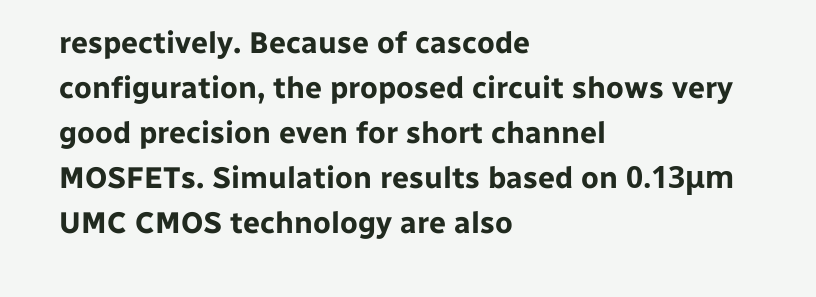respectively. Because of cascode configuration, the proposed circuit shows very good precision even for short channel MOSFETs. Simulation results based on 0.13μm UMC CMOS technology are also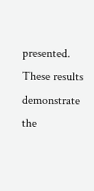presented. These results demonstrate the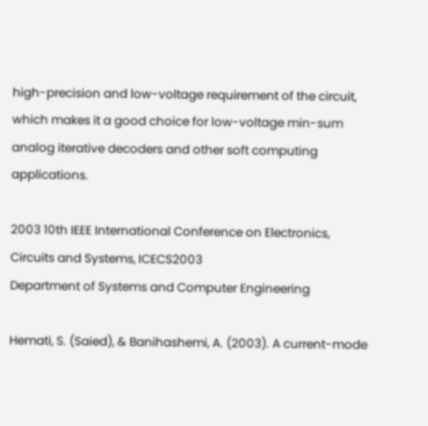high-precision and low-voltage requirement of the circuit, which makes it a good choice for low-voltage min-sum analog iterative decoders and other soft computing applications.

2003 10th IEEE International Conference on Electronics, Circuits and Systems, ICECS2003
Department of Systems and Computer Engineering

Hemati, S. (Saied), & Banihashemi, A. (2003). A current-mode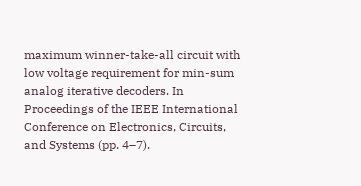maximum winner-take-all circuit with low voltage requirement for min-sum analog iterative decoders. In Proceedings of the IEEE International Conference on Electronics, Circuits, and Systems (pp. 4–7).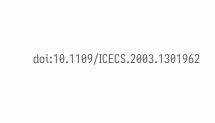doi:10.1109/ICECS.2003.1301962